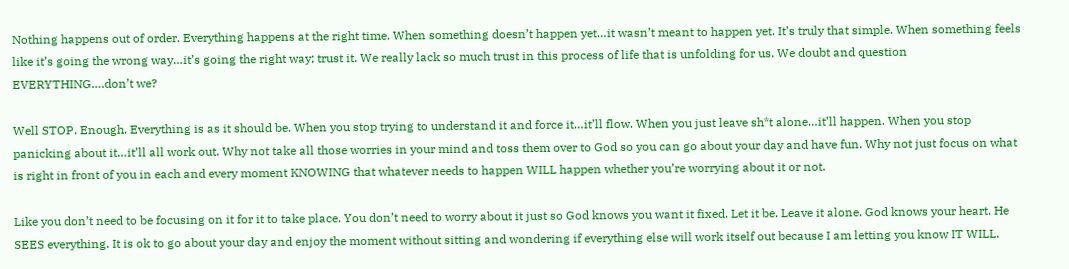Nothing happens out of order. Everything happens at the right time. When something doesn’t happen yet…it wasn’t meant to happen yet. It’s truly that simple. When something feels like it’s going the wrong way…it’s going the right way; trust it. We really lack so much trust in this process of life that is unfolding for us. We doubt and question EVERYTHING….don’t we?

Well STOP. Enough. Everything is as it should be. When you stop trying to understand it and force it…it’ll flow. When you just leave sh*t alone…it’ll happen. When you stop panicking about it…it’ll all work out. Why not take all those worries in your mind and toss them over to God so you can go about your day and have fun. Why not just focus on what is right in front of you in each and every moment KNOWING that whatever needs to happen WILL happen whether you’re worrying about it or not.

Like you don’t need to be focusing on it for it to take place. You don’t need to worry about it just so God knows you want it fixed. Let it be. Leave it alone. God knows your heart. He SEES everything. It is ok to go about your day and enjoy the moment without sitting and wondering if everything else will work itself out because I am letting you know IT WILL.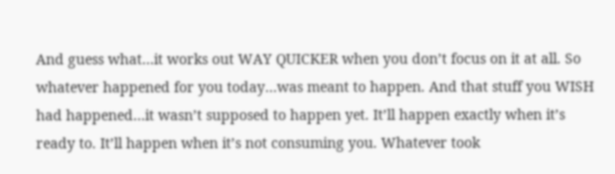And guess what…it works out WAY QUICKER when you don’t focus on it at all. So whatever happened for you today…was meant to happen. And that stuff you WISH had happened…it wasn’t supposed to happen yet. It’ll happen exactly when it’s ready to. It’ll happen when it’s not consuming you. Whatever took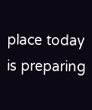place today is preparing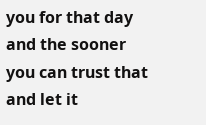you for that day and the sooner you can trust that and let it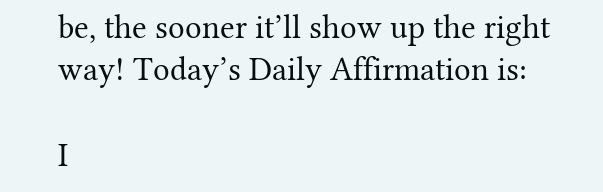be, the sooner it’ll show up the right way! Today’s Daily Affirmation is:

I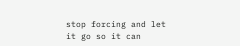stop forcing and let it go so it can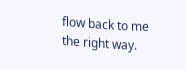flow back to me the right way.